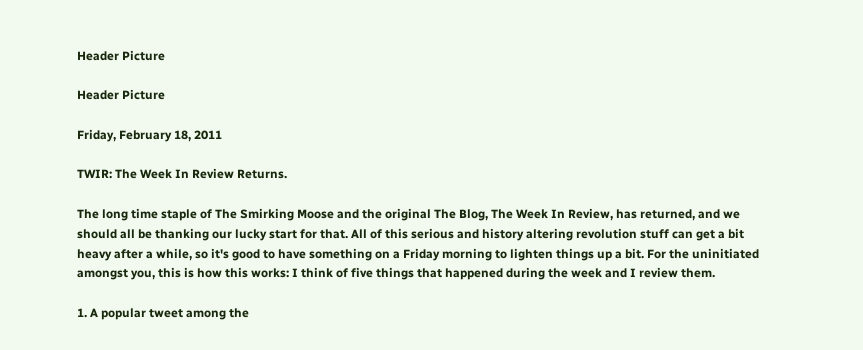Header Picture

Header Picture

Friday, February 18, 2011

TWIR: The Week In Review Returns.

The long time staple of The Smirking Moose and the original The Blog, The Week In Review, has returned, and we should all be thanking our lucky start for that. All of this serious and history altering revolution stuff can get a bit heavy after a while, so it's good to have something on a Friday morning to lighten things up a bit. For the uninitiated amongst you, this is how this works: I think of five things that happened during the week and I review them.

1. A popular tweet among the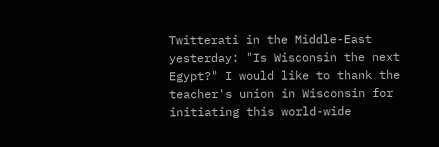Twitterati in the Middle-East yesterday: "Is Wisconsin the next Egypt?" I would like to thank the teacher's union in Wisconsin for initiating this world-wide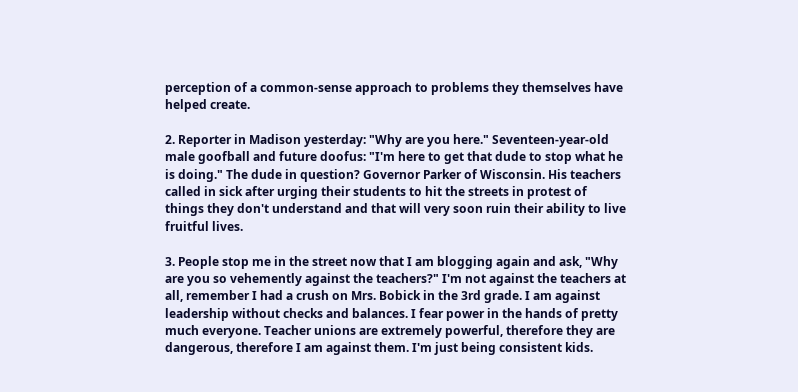perception of a common-sense approach to problems they themselves have helped create.

2. Reporter in Madison yesterday: "Why are you here." Seventeen-year-old male goofball and future doofus: "I'm here to get that dude to stop what he is doing." The dude in question? Governor Parker of Wisconsin. His teachers called in sick after urging their students to hit the streets in protest of things they don't understand and that will very soon ruin their ability to live fruitful lives.

3. People stop me in the street now that I am blogging again and ask, "Why are you so vehemently against the teachers?" I'm not against the teachers at all, remember I had a crush on Mrs. Bobick in the 3rd grade. I am against leadership without checks and balances. I fear power in the hands of pretty much everyone. Teacher unions are extremely powerful, therefore they are dangerous, therefore I am against them. I'm just being consistent kids.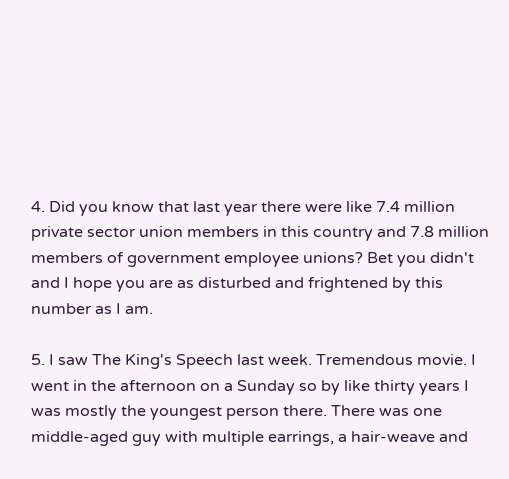4. Did you know that last year there were like 7.4 million private sector union members in this country and 7.8 million members of government employee unions? Bet you didn't and I hope you are as disturbed and frightened by this number as I am.

5. I saw The King's Speech last week. Tremendous movie. I went in the afternoon on a Sunday so by like thirty years I was mostly the youngest person there. There was one middle-aged guy with multiple earrings, a hair-weave and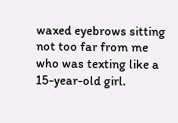waxed eyebrows sitting not too far from me who was texting like a 15-year-old girl.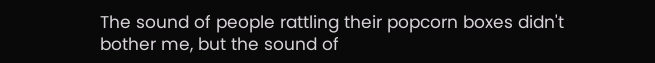The sound of people rattling their popcorn boxes didn't bother me, but the sound of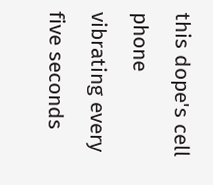this dope's cell phone vibrating every five seconds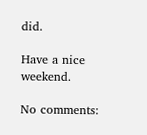did.

Have a nice weekend.

No comments: